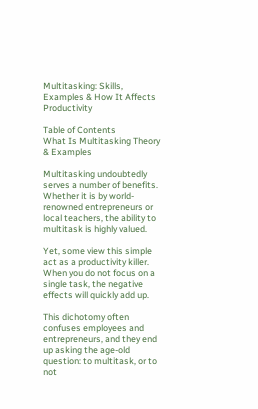Multitasking: Skills, Examples & How It Affects Productivity

Table of Contents
What Is Multitasking Theory & Examples

Multitasking undoubtedly serves a number of benefits. Whether it is by world-renowned entrepreneurs or local teachers, the ability to multitask is highly valued.

Yet, some view this simple act as a productivity killer. When you do not focus on a single task, the negative effects will quickly add up.

This dichotomy often confuses employees and entrepreneurs, and they end up asking the age-old question: to multitask, or to not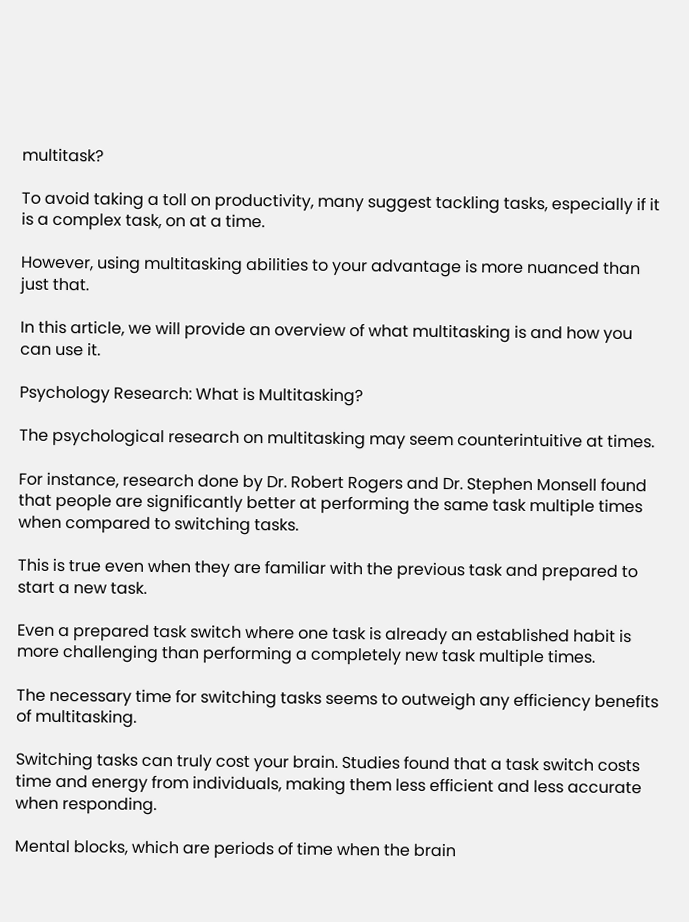multitask?

To avoid taking a toll on productivity, many suggest tackling tasks, especially if it is a complex task, on at a time.

However, using multitasking abilities to your advantage is more nuanced than just that.

In this article, we will provide an overview of what multitasking is and how you can use it.

Psychology Research: What is Multitasking?

The psychological research on multitasking may seem counterintuitive at times.

For instance, research done by Dr. Robert Rogers and Dr. Stephen Monsell found that people are significantly better at performing the same task multiple times when compared to switching tasks.

This is true even when they are familiar with the previous task and prepared to start a new task.

Even a prepared task switch where one task is already an established habit is more challenging than performing a completely new task multiple times.

The necessary time for switching tasks seems to outweigh any efficiency benefits of multitasking.

Switching tasks can truly cost your brain. Studies found that a task switch costs time and energy from individuals, making them less efficient and less accurate when responding.

Mental blocks, which are periods of time when the brain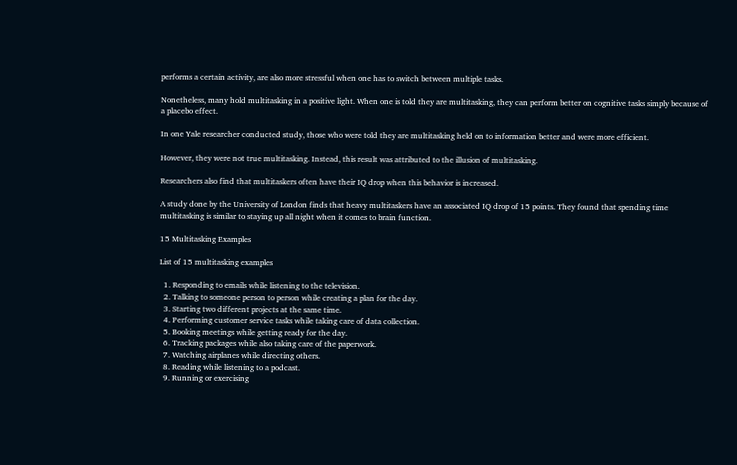performs a certain activity, are also more stressful when one has to switch between multiple tasks.

Nonetheless, many hold multitasking in a positive light. When one is told they are multitasking, they can perform better on cognitive tasks simply because of a placebo effect.

In one Yale researcher conducted study, those who were told they are multitasking held on to information better and were more efficient.

However, they were not true multitasking. Instead, this result was attributed to the illusion of multitasking.

Researchers also find that multitaskers often have their IQ drop when this behavior is increased.

A study done by the University of London finds that heavy multitaskers have an associated IQ drop of 15 points. They found that spending time multitasking is similar to staying up all night when it comes to brain function.

15 Multitasking Examples

List of 15 multitasking examples

  1. Responding to emails while listening to the television.
  2. Talking to someone person to person while creating a plan for the day.
  3. Starting two different projects at the same time.
  4. Performing customer service tasks while taking care of data collection.
  5. Booking meetings while getting ready for the day.
  6. Tracking packages while also taking care of the paperwork.
  7. Watching airplanes while directing others.
  8. Reading while listening to a podcast.
  9. Running or exercising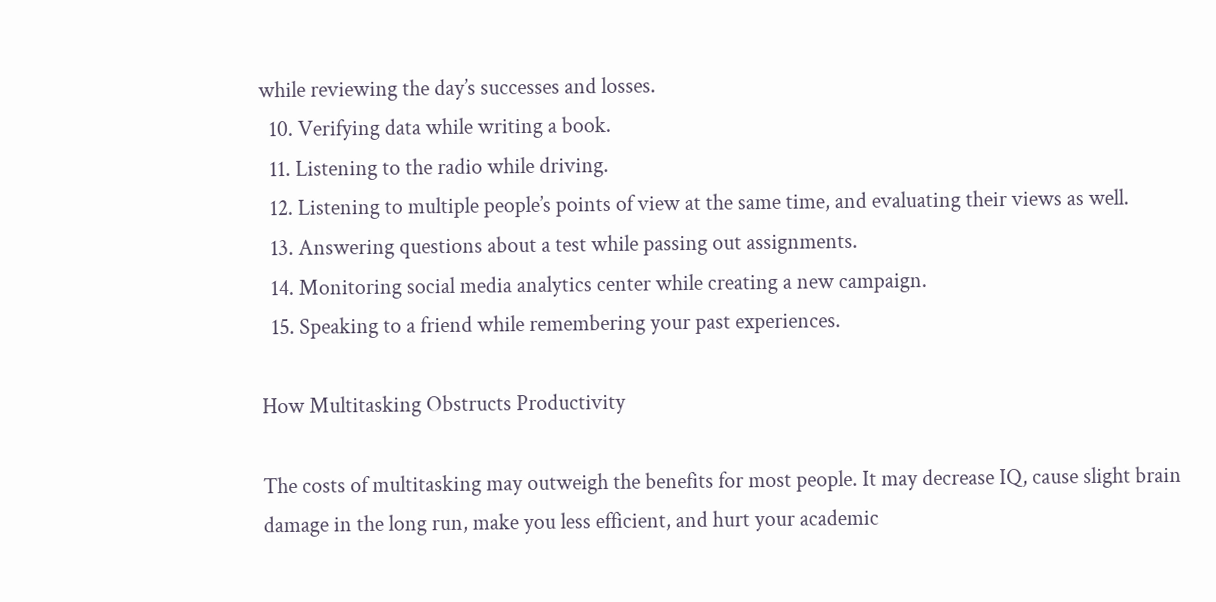while reviewing the day’s successes and losses.
  10. Verifying data while writing a book.
  11. Listening to the radio while driving.
  12. Listening to multiple people’s points of view at the same time, and evaluating their views as well.
  13. Answering questions about a test while passing out assignments.
  14. Monitoring social media analytics center while creating a new campaign.
  15. Speaking to a friend while remembering your past experiences.

How Multitasking Obstructs Productivity

The costs of multitasking may outweigh the benefits for most people. It may decrease IQ, cause slight brain damage in the long run, make you less efficient, and hurt your academic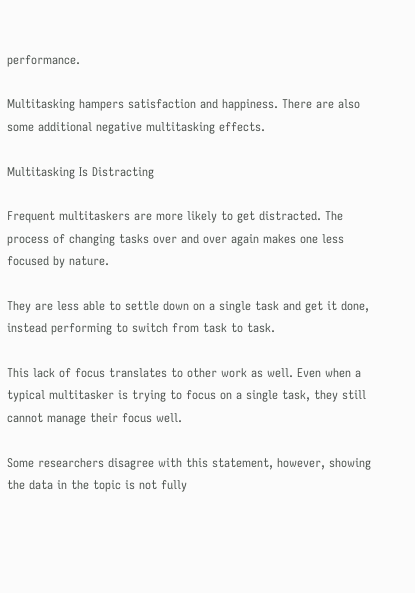performance.

Multitasking hampers satisfaction and happiness. There are also some additional negative multitasking effects.

Multitasking Is Distracting

Frequent multitaskers are more likely to get distracted. The process of changing tasks over and over again makes one less focused by nature.

They are less able to settle down on a single task and get it done, instead performing to switch from task to task.

This lack of focus translates to other work as well. Even when a typical multitasker is trying to focus on a single task, they still cannot manage their focus well.

Some researchers disagree with this statement, however, showing the data in the topic is not fully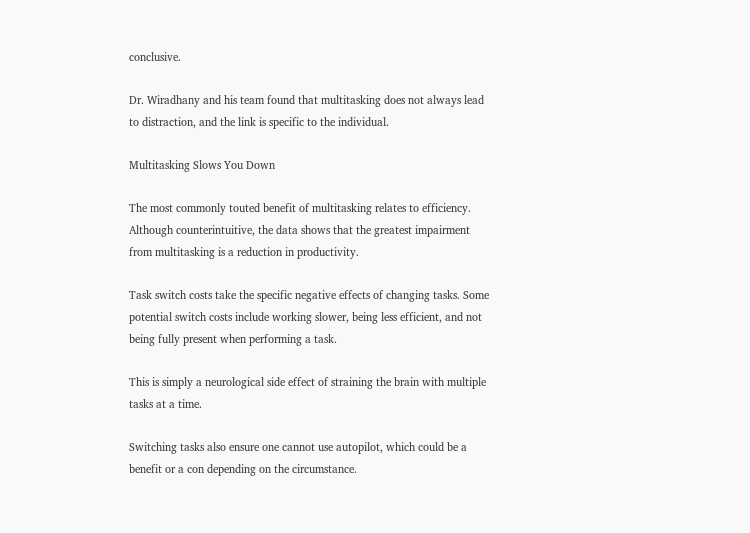conclusive.

Dr. Wiradhany and his team found that multitasking does not always lead to distraction, and the link is specific to the individual.

Multitasking Slows You Down

The most commonly touted benefit of multitasking relates to efficiency. Although counterintuitive, the data shows that the greatest impairment from multitasking is a reduction in productivity.

Task switch costs take the specific negative effects of changing tasks. Some potential switch costs include working slower, being less efficient, and not being fully present when performing a task.

This is simply a neurological side effect of straining the brain with multiple tasks at a time.

Switching tasks also ensure one cannot use autopilot, which could be a benefit or a con depending on the circumstance.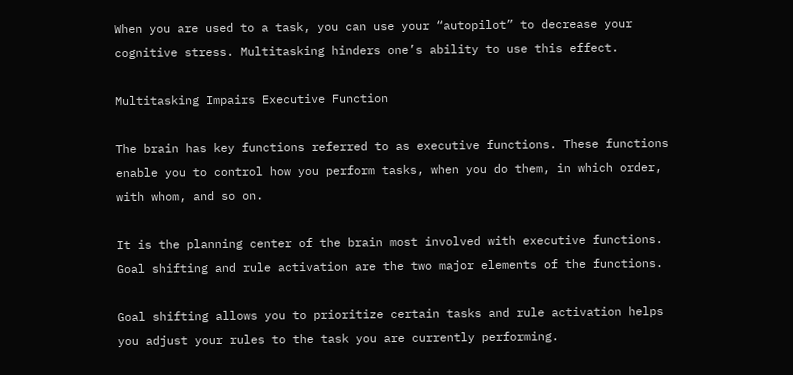When you are used to a task, you can use your “autopilot” to decrease your cognitive stress. Multitasking hinders one’s ability to use this effect.

Multitasking Impairs Executive Function

The brain has key functions referred to as executive functions. These functions enable you to control how you perform tasks, when you do them, in which order, with whom, and so on.

It is the planning center of the brain most involved with executive functions. Goal shifting and rule activation are the two major elements of the functions.

Goal shifting allows you to prioritize certain tasks and rule activation helps you adjust your rules to the task you are currently performing.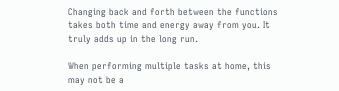Changing back and forth between the functions takes both time and energy away from you. It truly adds up in the long run.

When performing multiple tasks at home, this may not be a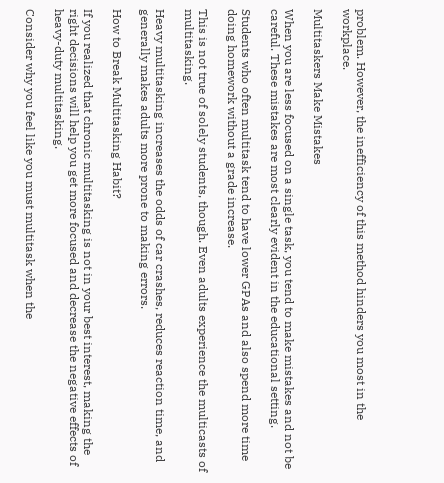problem. However, the inefficiency of this method hinders you most in the workplace.

Multitaskers Make Mistakes

When you are less focused on a single task, you tend to make mistakes and not be careful. These mistakes are most clearly evident in the educational setting.

Students who often multitask tend to have lower GPAs and also spend more time doing homework without a grade increase.

This is not true of solely students, though. Even adults experience the multicasts of multitasking.

Heavy multitasking increases the odds of car crashes, reduces reaction time, and generally makes adults more prone to making errors.

How to Break Multitasking Habit?

If you realized that chronic multitasking is not in your best interest, making the right decisions will help you get more focused and decrease the negative effects of heavy-duty multitasking.

Consider why you feel like you must multitask when the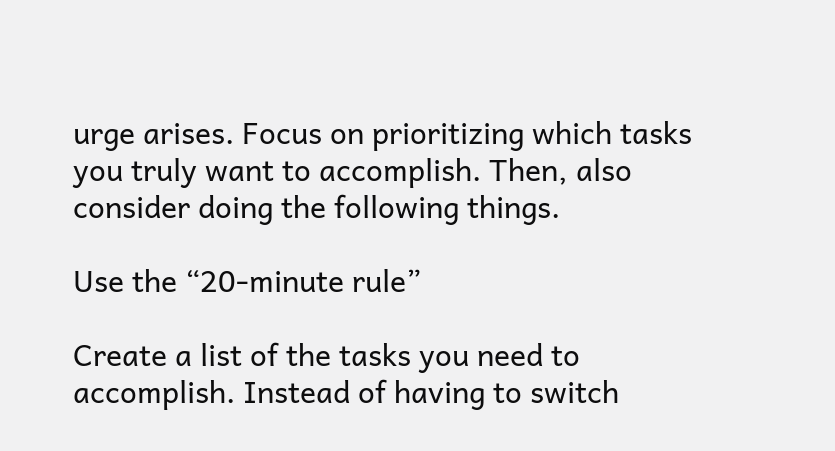urge arises. Focus on prioritizing which tasks you truly want to accomplish. Then, also consider doing the following things.

Use the “20-minute rule”

Create a list of the tasks you need to accomplish. Instead of having to switch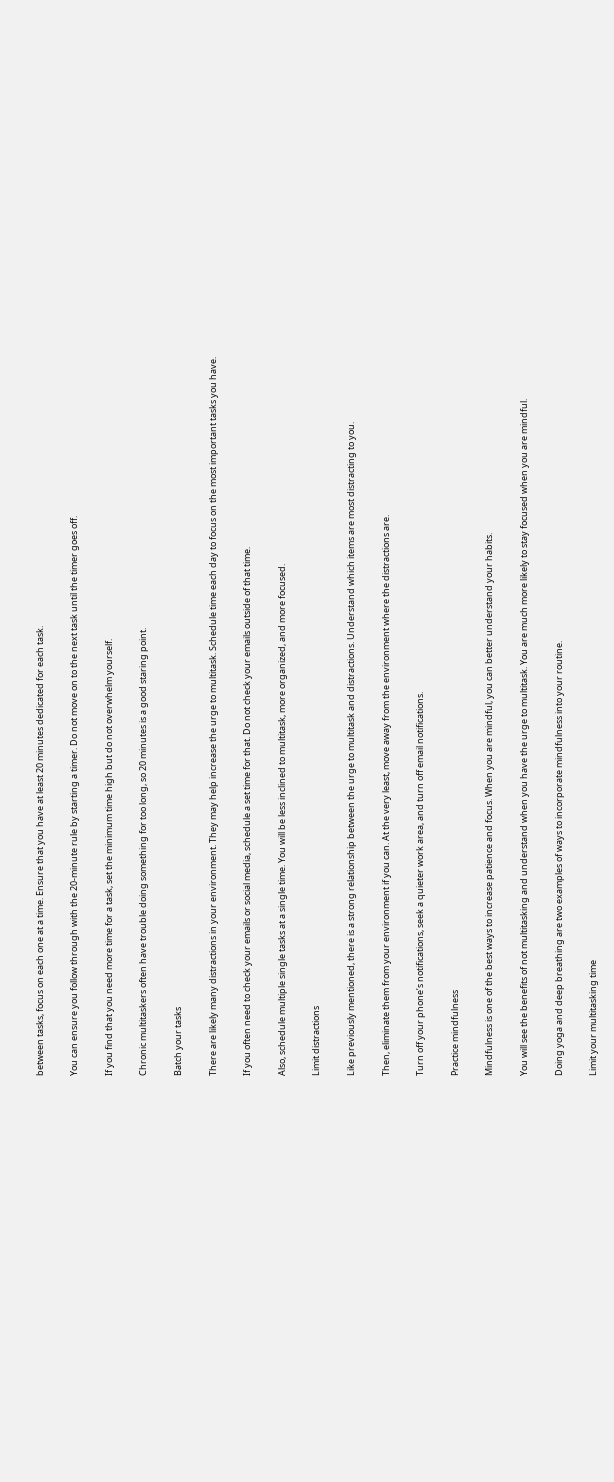between tasks, focus on each one at a time. Ensure that you have at least 20 minutes dedicated for each task.

You can ensure you follow through with the 20-minute rule by starting a timer. Do not move on to the next task until the timer goes off.

If you find that you need more time for a task, set the minimum time high but do not overwhelm yourself.

Chronic multitaskers often have trouble doing something for too long, so 20 minutes is a good staring point.

Batch your tasks

There are likely many distractions in your environment. They may help increase the urge to multitask. Schedule time each day to focus on the most important tasks you have.

If you often need to check your emails or social media, schedule a set time for that. Do not check your emails outside of that time.

Also, schedule multiple single tasks at a single time. You will be less inclined to multitask, more organized, and more focused.

Limit distractions

Like previously mentioned, there is a strong relationship between the urge to multitask and distractions. Understand which items are most distracting to you.

Then, eliminate them from your environment if you can. At the very least, move away from the environment where the distractions are.

Turn off your phone’s notifications, seek a quieter work area, and turn off email notifications.

Practice mindfulness

Mindfulness is one of the best ways to increase patience and focus. When you are mindful, you can better understand your habits.

You will see the benefits of not multitasking and understand when you have the urge to multitask. You are much more likely to stay focused when you are mindful.

Doing yoga and deep breathing are two examples of ways to incorporate mindfulness into your routine.

Limit your multitasking time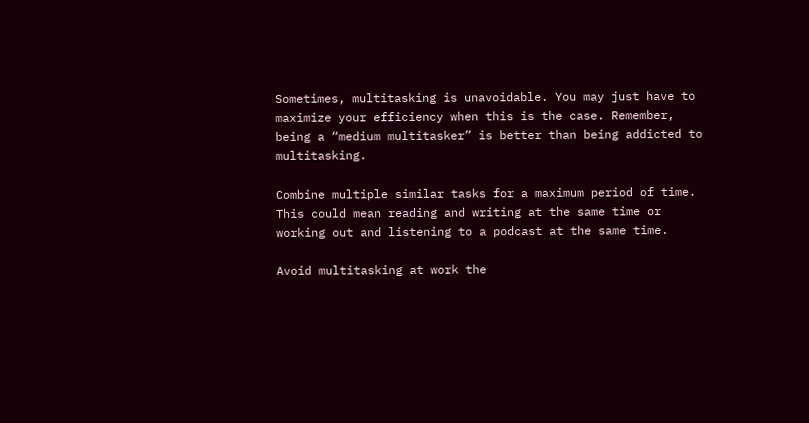Sometimes, multitasking is unavoidable. You may just have to maximize your efficiency when this is the case. Remember, being a “medium multitasker” is better than being addicted to multitasking.

Combine multiple similar tasks for a maximum period of time. This could mean reading and writing at the same time or working out and listening to a podcast at the same time.

Avoid multitasking at work the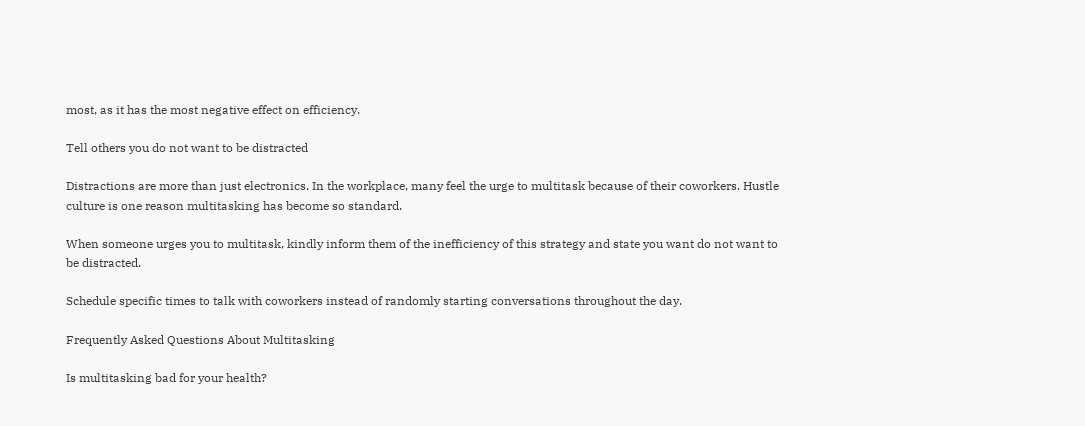most, as it has the most negative effect on efficiency.

Tell others you do not want to be distracted

Distractions are more than just electronics. In the workplace, many feel the urge to multitask because of their coworkers. Hustle culture is one reason multitasking has become so standard.

When someone urges you to multitask, kindly inform them of the inefficiency of this strategy and state you want do not want to be distracted.

Schedule specific times to talk with coworkers instead of randomly starting conversations throughout the day.

Frequently Asked Questions About Multitasking

Is multitasking bad for your health?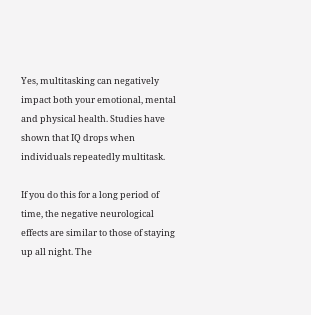Yes, multitasking can negatively impact both your emotional, mental and physical health. Studies have shown that IQ drops when individuals repeatedly multitask.

If you do this for a long period of time, the negative neurological effects are similar to those of staying up all night. The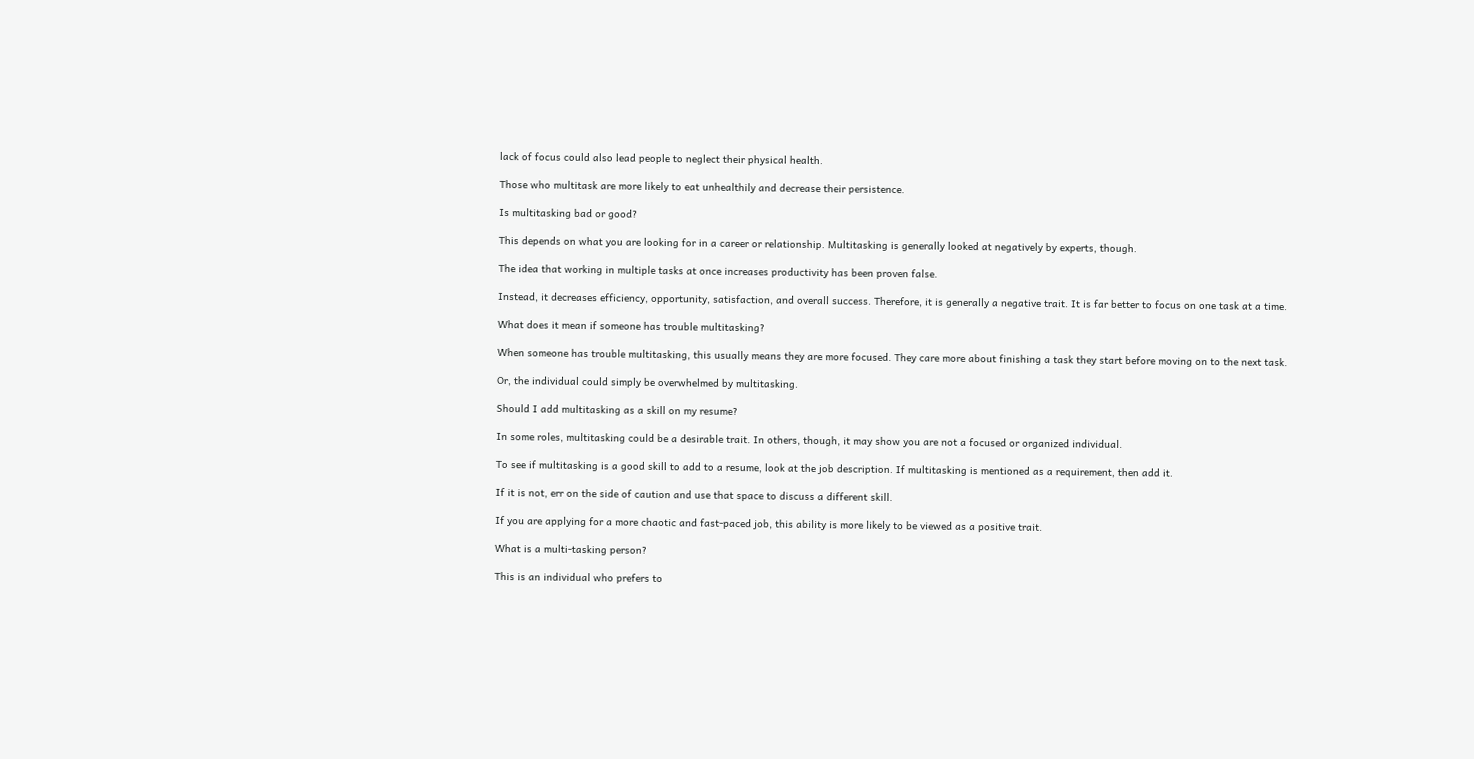lack of focus could also lead people to neglect their physical health.

Those who multitask are more likely to eat unhealthily and decrease their persistence.

Is multitasking bad or good?

This depends on what you are looking for in a career or relationship. Multitasking is generally looked at negatively by experts, though.

The idea that working in multiple tasks at once increases productivity has been proven false.

Instead, it decreases efficiency, opportunity, satisfaction, and overall success. Therefore, it is generally a negative trait. It is far better to focus on one task at a time.

What does it mean if someone has trouble multitasking?

When someone has trouble multitasking, this usually means they are more focused. They care more about finishing a task they start before moving on to the next task.

Or, the individual could simply be overwhelmed by multitasking.

Should I add multitasking as a skill on my resume?

In some roles, multitasking could be a desirable trait. In others, though, it may show you are not a focused or organized individual.

To see if multitasking is a good skill to add to a resume, look at the job description. If multitasking is mentioned as a requirement, then add it.

If it is not, err on the side of caution and use that space to discuss a different skill.

If you are applying for a more chaotic and fast-paced job, this ability is more likely to be viewed as a positive trait.

What is a multi-tasking person?

This is an individual who prefers to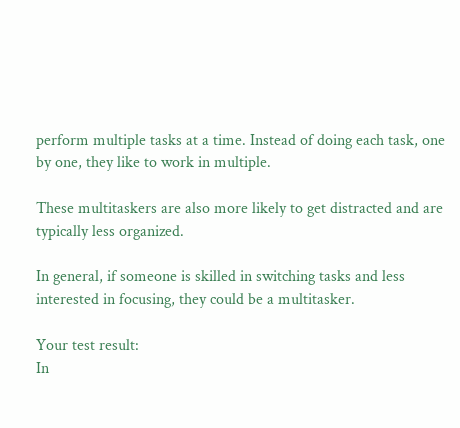perform multiple tasks at a time. Instead of doing each task, one by one, they like to work in multiple.

These multitaskers are also more likely to get distracted and are typically less organized.

In general, if someone is skilled in switching tasks and less interested in focusing, they could be a multitasker.

Your test result:
In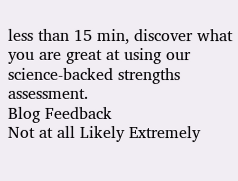less than 15 min, discover what you are great at using our science-backed strengths assessment.
Blog Feedback
Not at all Likely Extremely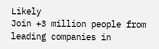Likely
Join +3 million people from leading companies in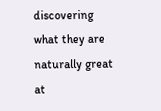discovering what they are naturally great at